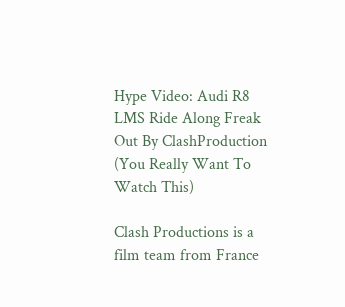Hype Video: Audi R8 LMS Ride Along Freak Out By ClashProduction (You Really Want To Watch This)

Clash Productions is a film team from France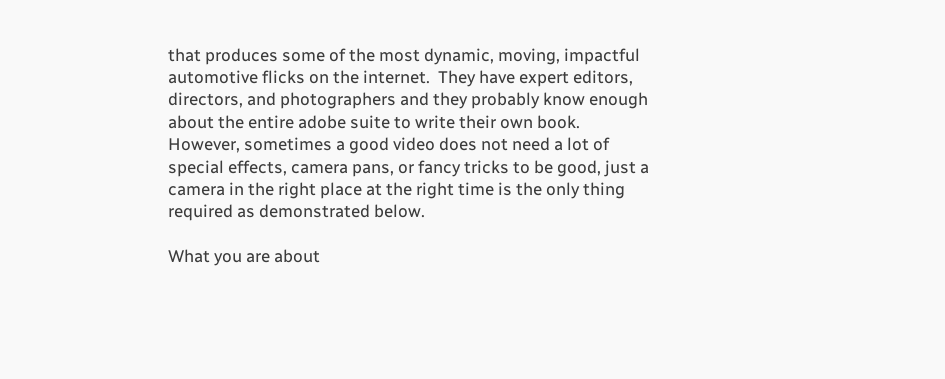that produces some of the most dynamic, moving, impactful automotive flicks on the internet.  They have expert editors, directors, and photographers and they probably know enough about the entire adobe suite to write their own book.  However, sometimes a good video does not need a lot of special effects, camera pans, or fancy tricks to be good, just a camera in the right place at the right time is the only thing required as demonstrated below.

What you are about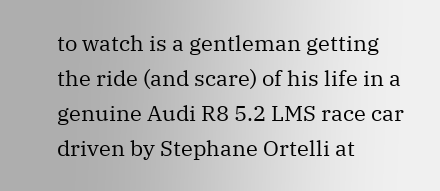to watch is a gentleman getting the ride (and scare) of his life in a genuine Audi R8 5.2 LMS race car driven by Stephane Ortelli at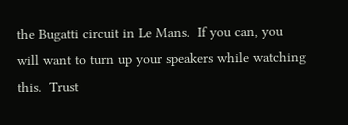the Bugatti circuit in Le Mans.  If you can, you will want to turn up your speakers while watching this.  Trust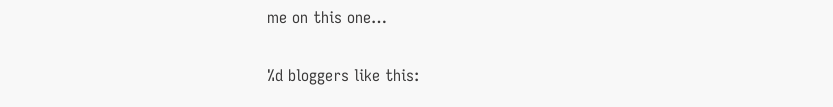me on this one…

%d bloggers like this: